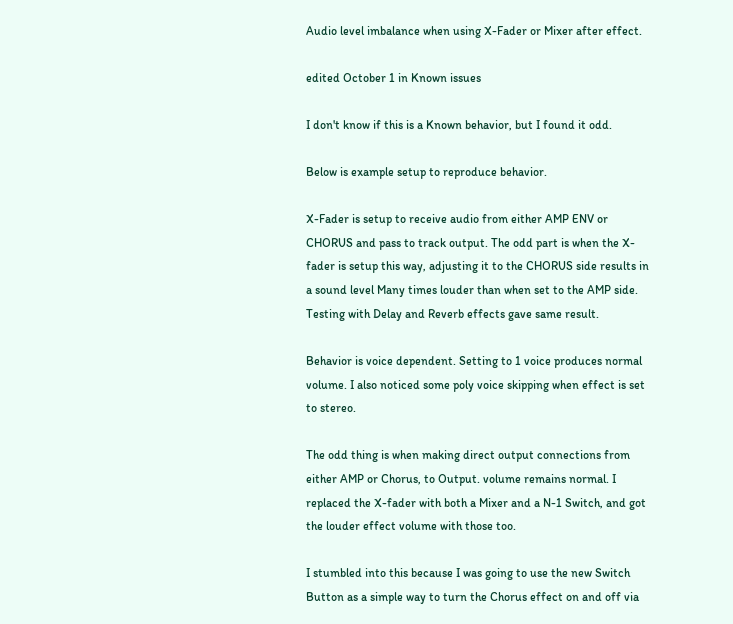Audio level imbalance when using X-Fader or Mixer after effect.

edited October 1 in Known issues

I don't know if this is a Known behavior, but I found it odd.

Below is example setup to reproduce behavior.

X-Fader is setup to receive audio from either AMP ENV or CHORUS and pass to track output. The odd part is when the X-fader is setup this way, adjusting it to the CHORUS side results in a sound level Many times louder than when set to the AMP side. Testing with Delay and Reverb effects gave same result.

Behavior is voice dependent. Setting to 1 voice produces normal volume. I also noticed some poly voice skipping when effect is set to stereo.

The odd thing is when making direct output connections from either AMP or Chorus, to Output. volume remains normal. I replaced the X-fader with both a Mixer and a N-1 Switch, and got the louder effect volume with those too.

I stumbled into this because I was going to use the new Switch Button as a simple way to turn the Chorus effect on and off via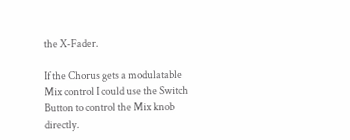the X-Fader.

If the Chorus gets a modulatable Mix control I could use the Switch Button to control the Mix knob directly.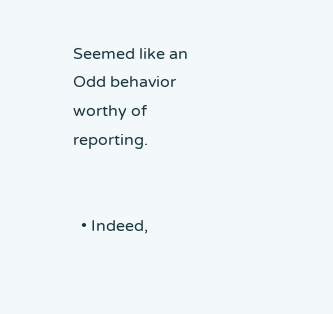Seemed like an Odd behavior worthy of reporting.


  • Indeed,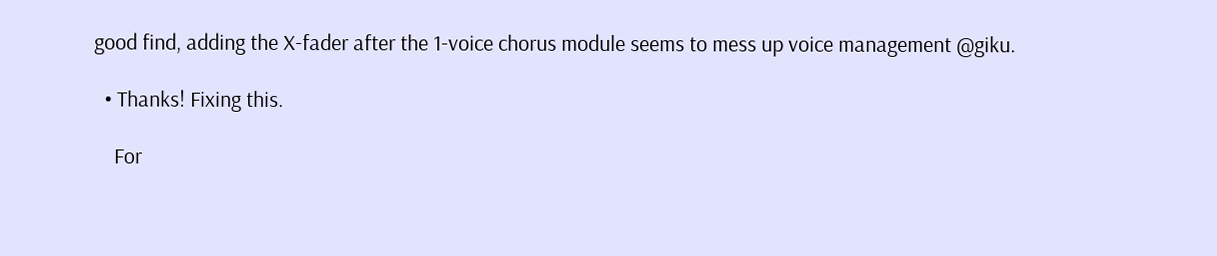good find, adding the X-fader after the 1-voice chorus module seems to mess up voice management @giku.

  • Thanks! Fixing this.

    For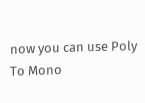now you can use Poly To Mono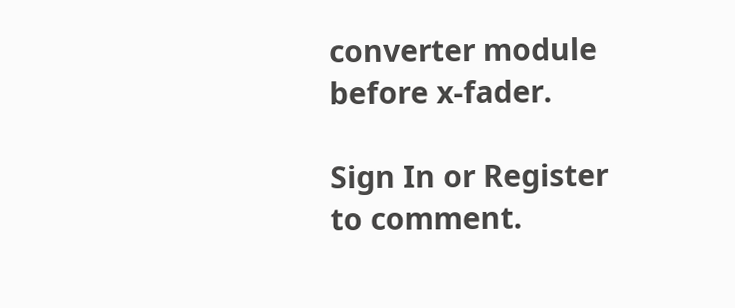converter module before x-fader.

Sign In or Register to comment.